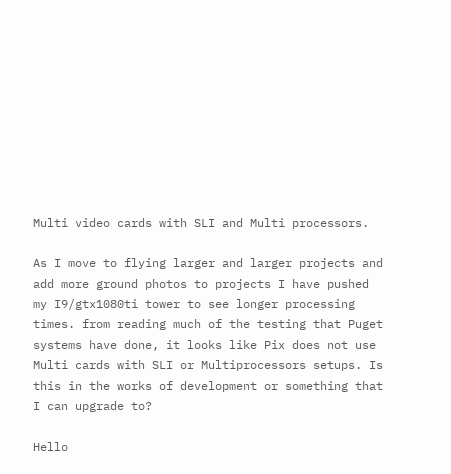Multi video cards with SLI and Multi processors.

As I move to flying larger and larger projects and add more ground photos to projects I have pushed my I9/gtx1080ti tower to see longer processing times. from reading much of the testing that Puget systems have done, it looks like Pix does not use Multi cards with SLI or Multiprocessors setups. Is this in the works of development or something that I can upgrade to?

Hello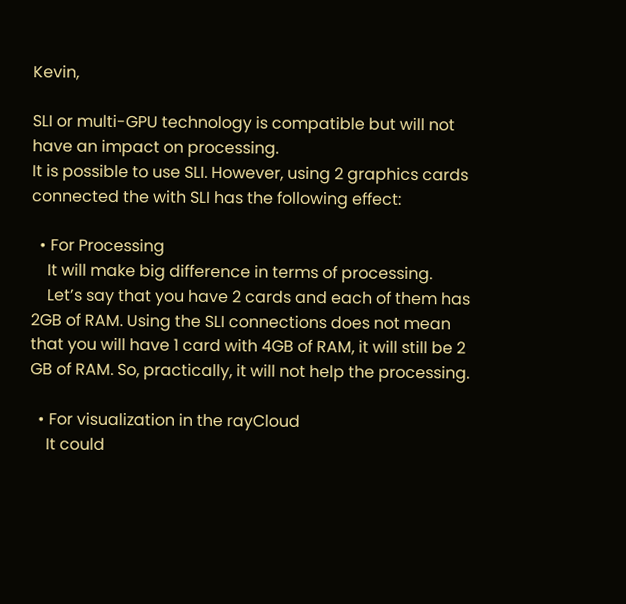Kevin,

SLI or multi-GPU technology is compatible but will not have an impact on processing.
It is possible to use SLI. However, using 2 graphics cards connected the with SLI has the following effect:

  • For Processing
    It will make big difference in terms of processing.
    Let’s say that you have 2 cards and each of them has 2GB of RAM. Using the SLI connections does not mean that you will have 1 card with 4GB of RAM, it will still be 2 GB of RAM. So, practically, it will not help the processing.

  • For visualization in the rayCloud
    It could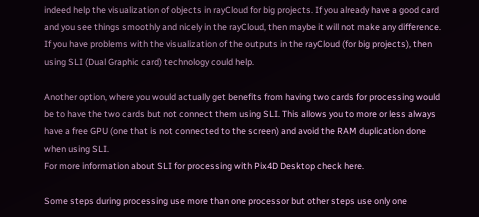indeed help the visualization of objects in rayCloud for big projects. If you already have a good card and you see things smoothly and nicely in the rayCloud, then maybe it will not make any difference. If you have problems with the visualization of the outputs in the rayCloud (for big projects), then using SLI (Dual Graphic card) technology could help.

Another option, where you would actually get benefits from having two cards for processing would be to have the two cards but not connect them using SLI. This allows you to more or less always have a free GPU (one that is not connected to the screen) and avoid the RAM duplication done when using SLI.
For more information about SLI for processing with Pix4D Desktop check here.

Some steps during processing use more than one processor but other steps use only one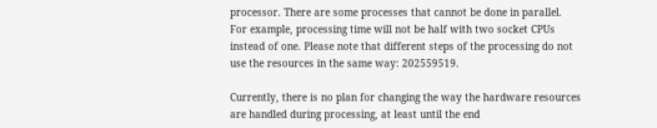processor. There are some processes that cannot be done in parallel. For example, processing time will not be half with two socket CPUs instead of one. Please note that different steps of the processing do not use the resources in the same way: 202559519.

Currently, there is no plan for changing the way the hardware resources are handled during processing, at least until the end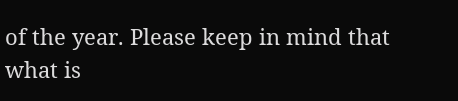of the year. Please keep in mind that what is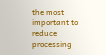the most important to reduce processing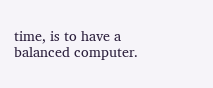time, is to have a balanced computer.